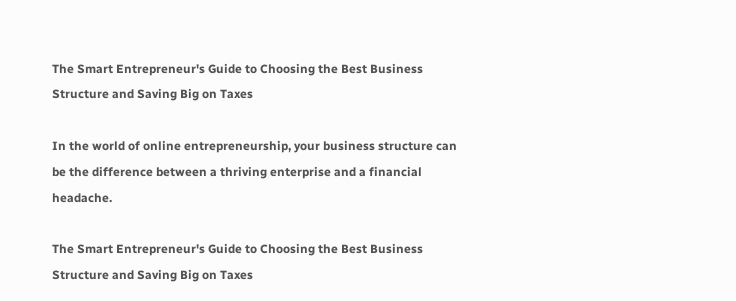The Smart Entrepreneur's Guide to Choosing the Best Business Structure and Saving Big on Taxes

In the world of online entrepreneurship, your business structure can be the difference between a thriving enterprise and a financial headache.

The Smart Entrepreneur's Guide to Choosing the Best Business Structure and Saving Big on Taxes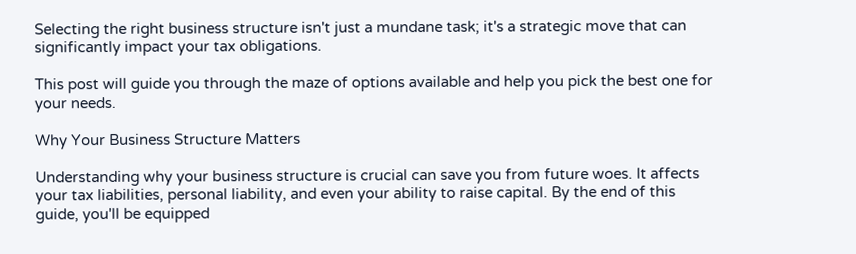Selecting the right business structure isn't just a mundane task; it's a strategic move that can significantly impact your tax obligations.

This post will guide you through the maze of options available and help you pick the best one for your needs.

Why Your Business Structure Matters

Understanding why your business structure is crucial can save you from future woes. It affects your tax liabilities, personal liability, and even your ability to raise capital. By the end of this guide, you'll be equipped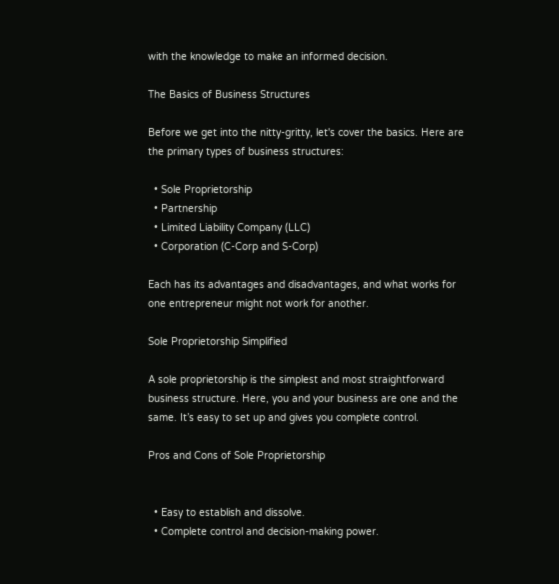with the knowledge to make an informed decision.

The Basics of Business Structures

Before we get into the nitty-gritty, let's cover the basics. Here are the primary types of business structures:

  • Sole Proprietorship
  • Partnership
  • Limited Liability Company (LLC)
  • Corporation (C-Corp and S-Corp)

Each has its advantages and disadvantages, and what works for one entrepreneur might not work for another.

Sole Proprietorship Simplified

A sole proprietorship is the simplest and most straightforward business structure. Here, you and your business are one and the same. It’s easy to set up and gives you complete control.

Pros and Cons of Sole Proprietorship


  • Easy to establish and dissolve.
  • Complete control and decision-making power.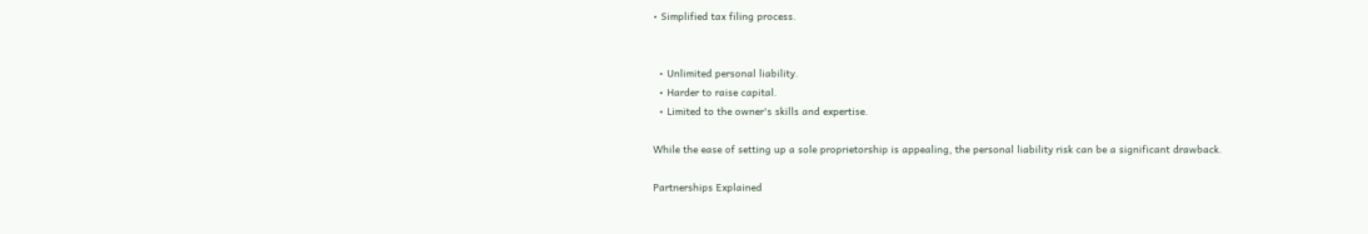• Simplified tax filing process.


  • Unlimited personal liability.
  • Harder to raise capital.
  • Limited to the owner's skills and expertise.

While the ease of setting up a sole proprietorship is appealing, the personal liability risk can be a significant drawback.

Partnerships Explained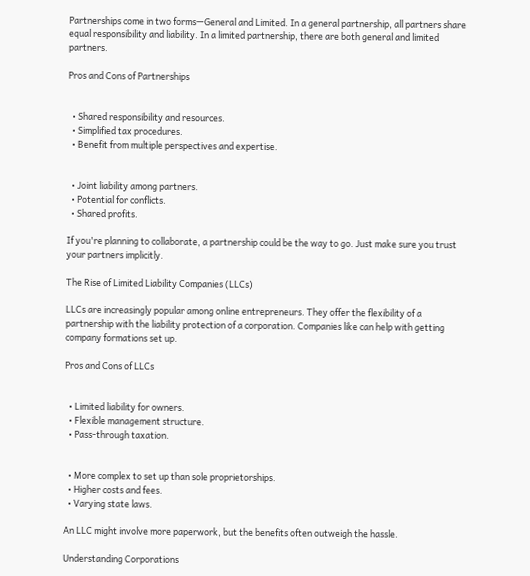Partnerships come in two forms—General and Limited. In a general partnership, all partners share equal responsibility and liability. In a limited partnership, there are both general and limited partners.

Pros and Cons of Partnerships


  • Shared responsibility and resources.
  • Simplified tax procedures.
  • Benefit from multiple perspectives and expertise.


  • Joint liability among partners.
  • Potential for conflicts.
  • Shared profits.

If you're planning to collaborate, a partnership could be the way to go. Just make sure you trust your partners implicitly.

The Rise of Limited Liability Companies (LLCs)

LLCs are increasingly popular among online entrepreneurs. They offer the flexibility of a partnership with the liability protection of a corporation. Companies like can help with getting company formations set up.

Pros and Cons of LLCs


  • Limited liability for owners.
  • Flexible management structure.
  • Pass-through taxation.


  • More complex to set up than sole proprietorships.
  • Higher costs and fees.
  • Varying state laws.

An LLC might involve more paperwork, but the benefits often outweigh the hassle.

Understanding Corporations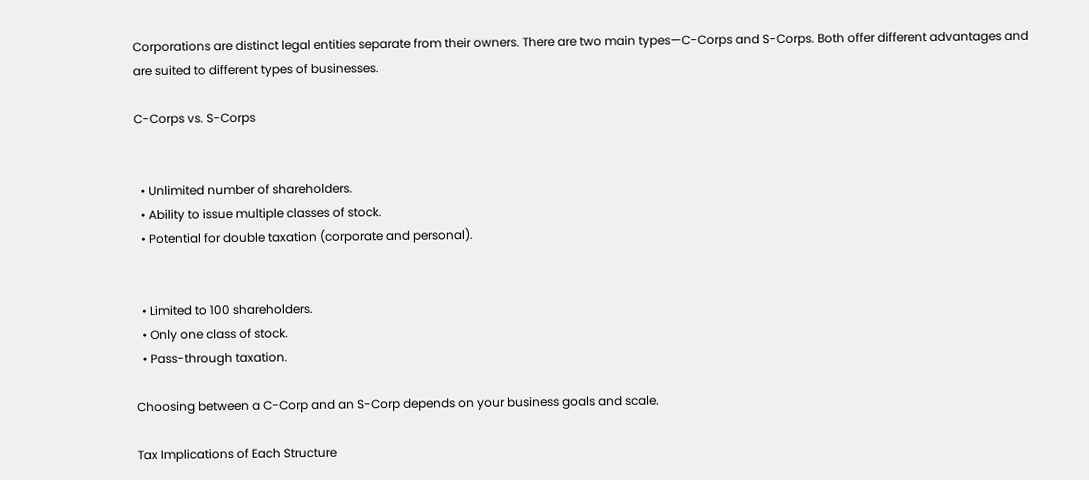Corporations are distinct legal entities separate from their owners. There are two main types—C-Corps and S-Corps. Both offer different advantages and are suited to different types of businesses.

C-Corps vs. S-Corps


  • Unlimited number of shareholders.
  • Ability to issue multiple classes of stock.
  • Potential for double taxation (corporate and personal).


  • Limited to 100 shareholders.
  • Only one class of stock.
  • Pass-through taxation.

Choosing between a C-Corp and an S-Corp depends on your business goals and scale.

Tax Implications of Each Structure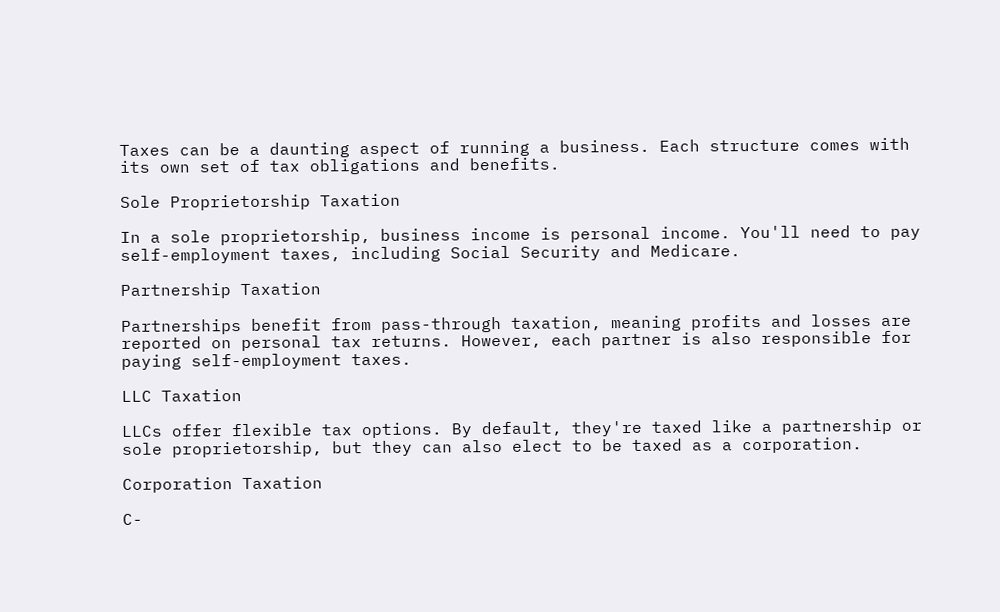Taxes can be a daunting aspect of running a business. Each structure comes with its own set of tax obligations and benefits.

Sole Proprietorship Taxation

In a sole proprietorship, business income is personal income. You'll need to pay self-employment taxes, including Social Security and Medicare.

Partnership Taxation

Partnerships benefit from pass-through taxation, meaning profits and losses are reported on personal tax returns. However, each partner is also responsible for paying self-employment taxes.

LLC Taxation

LLCs offer flexible tax options. By default, they're taxed like a partnership or sole proprietorship, but they can also elect to be taxed as a corporation.

Corporation Taxation

C-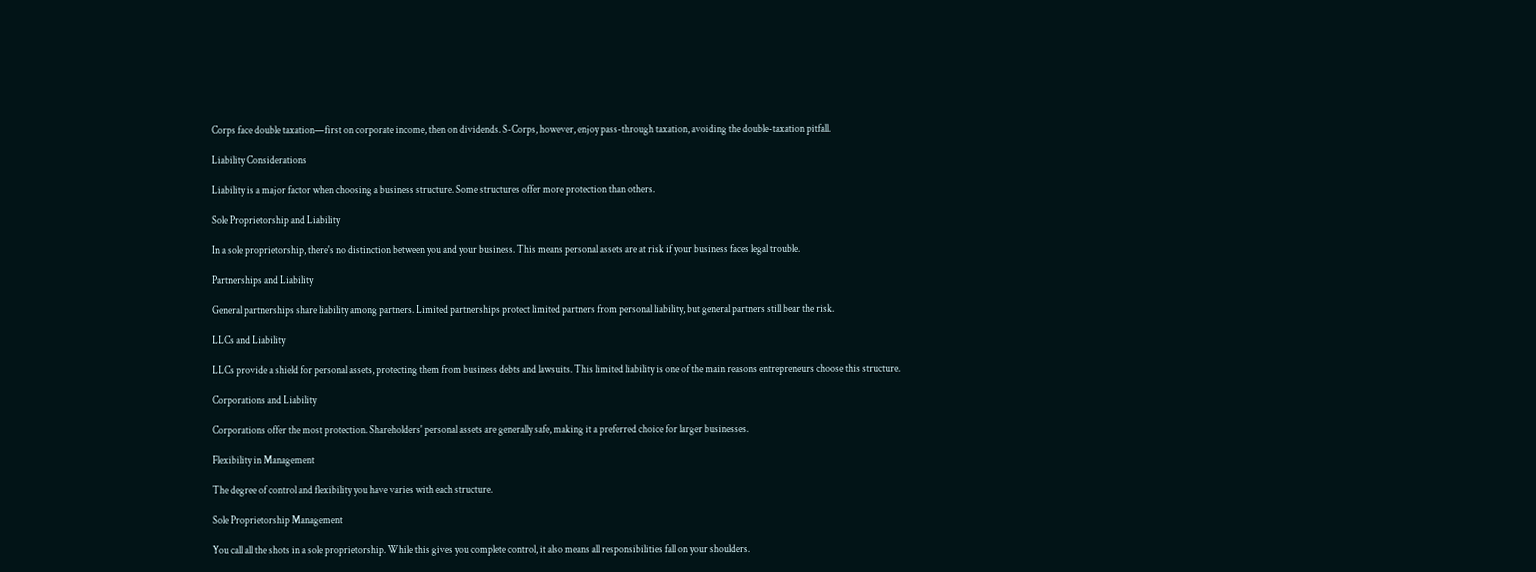Corps face double taxation—first on corporate income, then on dividends. S-Corps, however, enjoy pass-through taxation, avoiding the double-taxation pitfall.

Liability Considerations

Liability is a major factor when choosing a business structure. Some structures offer more protection than others.

Sole Proprietorship and Liability

In a sole proprietorship, there's no distinction between you and your business. This means personal assets are at risk if your business faces legal trouble.

Partnerships and Liability

General partnerships share liability among partners. Limited partnerships protect limited partners from personal liability, but general partners still bear the risk.

LLCs and Liability

LLCs provide a shield for personal assets, protecting them from business debts and lawsuits. This limited liability is one of the main reasons entrepreneurs choose this structure.

Corporations and Liability

Corporations offer the most protection. Shareholders' personal assets are generally safe, making it a preferred choice for larger businesses.

Flexibility in Management

The degree of control and flexibility you have varies with each structure.

Sole Proprietorship Management

You call all the shots in a sole proprietorship. While this gives you complete control, it also means all responsibilities fall on your shoulders.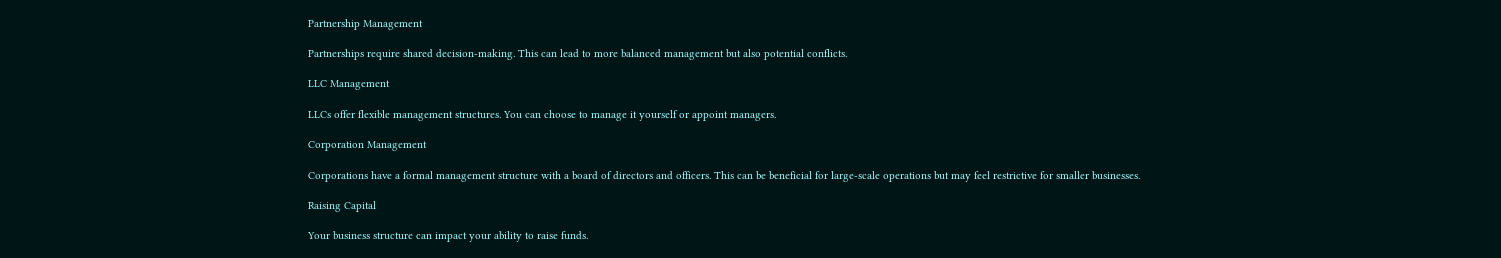Partnership Management

Partnerships require shared decision-making. This can lead to more balanced management but also potential conflicts.

LLC Management

LLCs offer flexible management structures. You can choose to manage it yourself or appoint managers.

Corporation Management

Corporations have a formal management structure with a board of directors and officers. This can be beneficial for large-scale operations but may feel restrictive for smaller businesses.

Raising Capital

Your business structure can impact your ability to raise funds.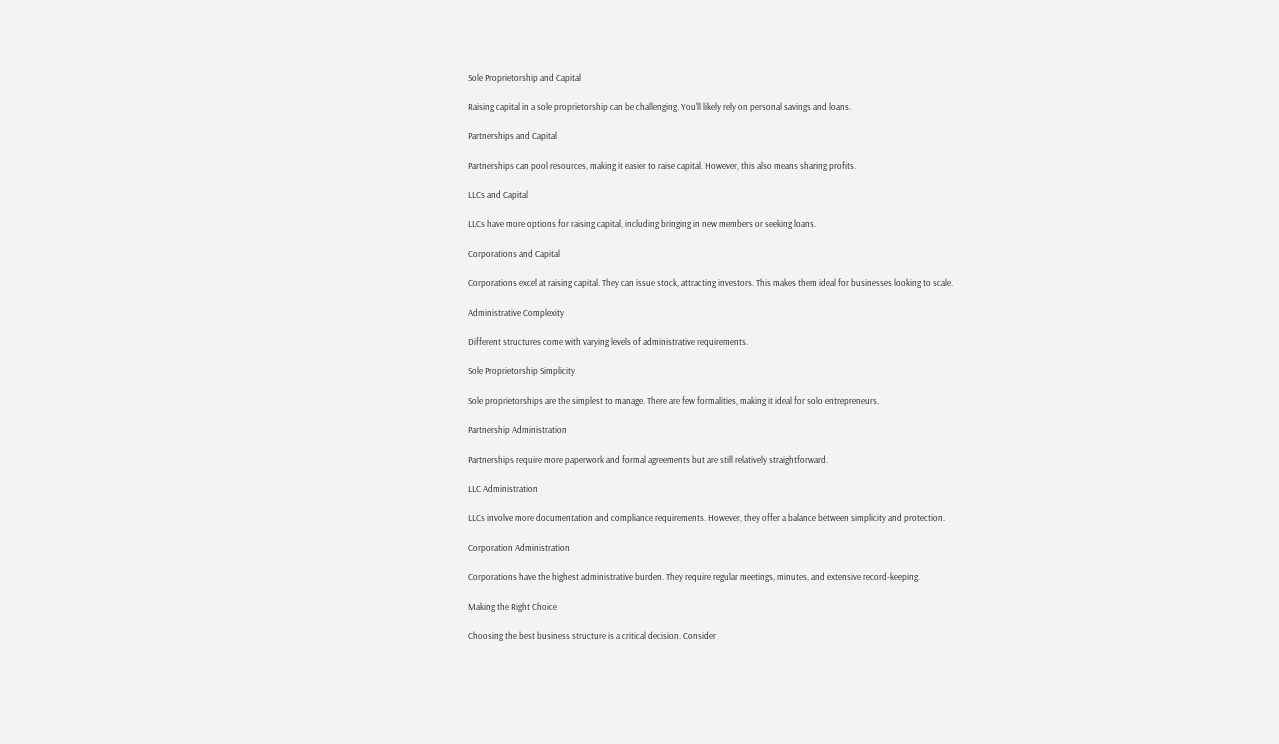Sole Proprietorship and Capital

Raising capital in a sole proprietorship can be challenging. You'll likely rely on personal savings and loans.

Partnerships and Capital

Partnerships can pool resources, making it easier to raise capital. However, this also means sharing profits.

LLCs and Capital

LLCs have more options for raising capital, including bringing in new members or seeking loans.

Corporations and Capital

Corporations excel at raising capital. They can issue stock, attracting investors. This makes them ideal for businesses looking to scale.

Administrative Complexity

Different structures come with varying levels of administrative requirements.

Sole Proprietorship Simplicity

Sole proprietorships are the simplest to manage. There are few formalities, making it ideal for solo entrepreneurs.

Partnership Administration

Partnerships require more paperwork and formal agreements but are still relatively straightforward.

LLC Administration

LLCs involve more documentation and compliance requirements. However, they offer a balance between simplicity and protection.

Corporation Administration

Corporations have the highest administrative burden. They require regular meetings, minutes, and extensive record-keeping.

Making the Right Choice

Choosing the best business structure is a critical decision. Consider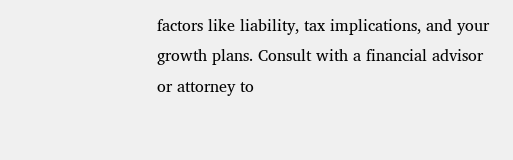factors like liability, tax implications, and your growth plans. Consult with a financial advisor or attorney to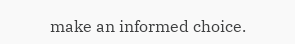make an informed choice.